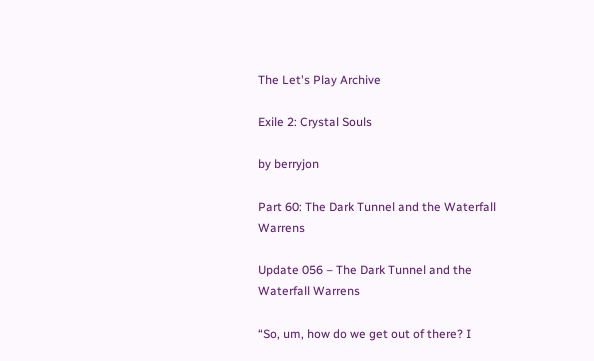The Let's Play Archive

Exile 2: Crystal Souls

by berryjon

Part 60: The Dark Tunnel and the Waterfall Warrens

Update 056 – The Dark Tunnel and the Waterfall Warrens

“So, um, how do we get out of there? I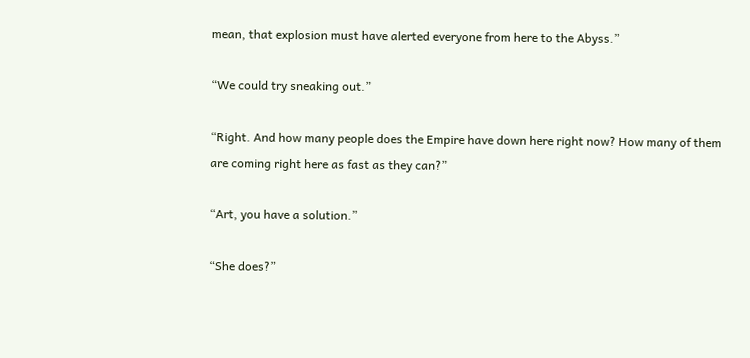mean, that explosion must have alerted everyone from here to the Abyss.”

“We could try sneaking out.”

“Right. And how many people does the Empire have down here right now? How many of them are coming right here as fast as they can?”

“Art, you have a solution.”

“She does?”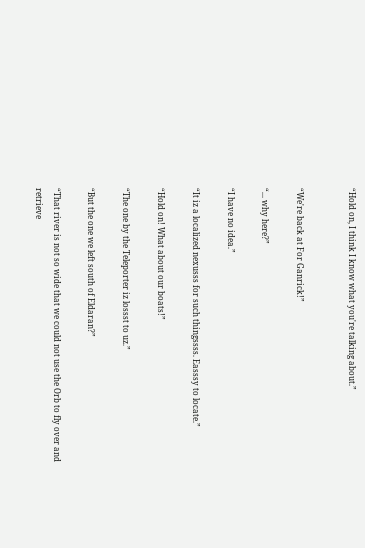“Hold on, I think I know what you're talking about.”


“We're back at For Ganrick!”

“... why here?”

“I have no idea.”

“It iz a localized nexusss for such thingssss. Easssy to locate.”

“Hold on! What about our boats!”

“The one by the Teleporter iz lossst to uz.”

“But the one we left south of Eldaran?”

“That river is not so wide that we could not use the Orb to fly over and retrieve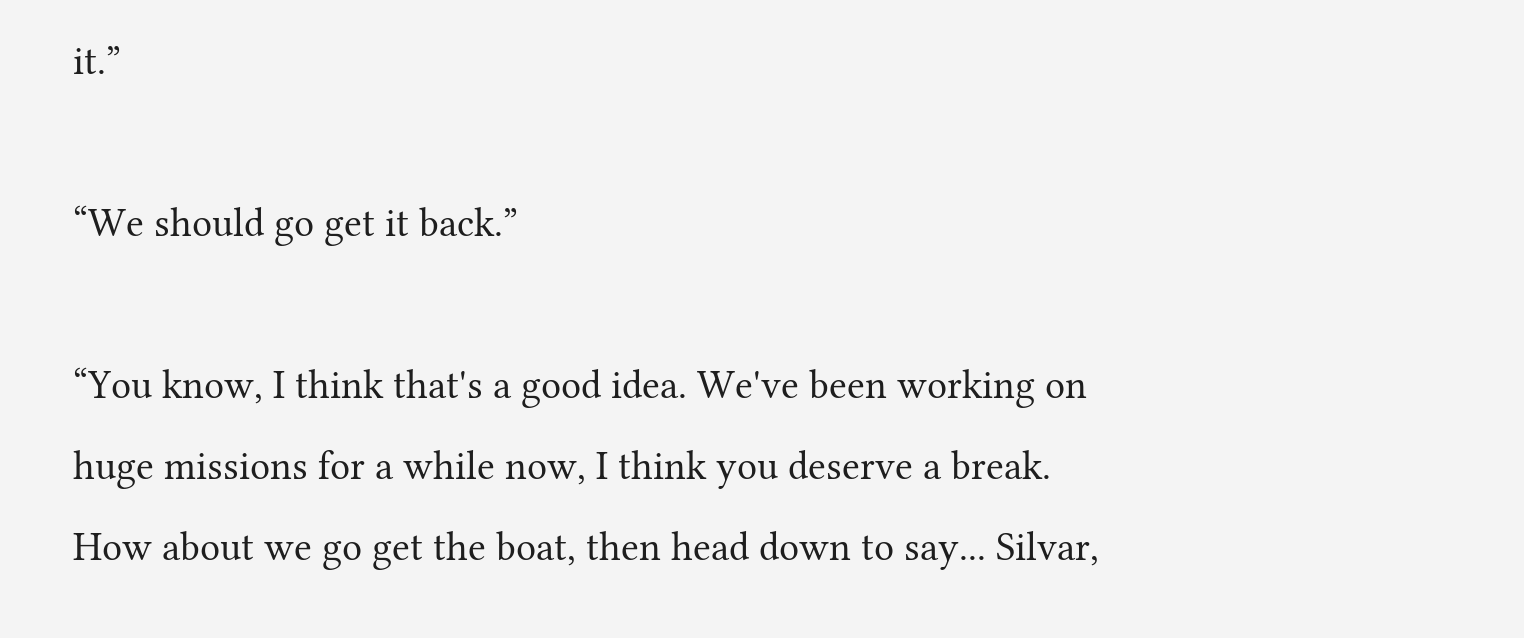it.”

“We should go get it back.”

“You know, I think that's a good idea. We've been working on huge missions for a while now, I think you deserve a break. How about we go get the boat, then head down to say... Silvar,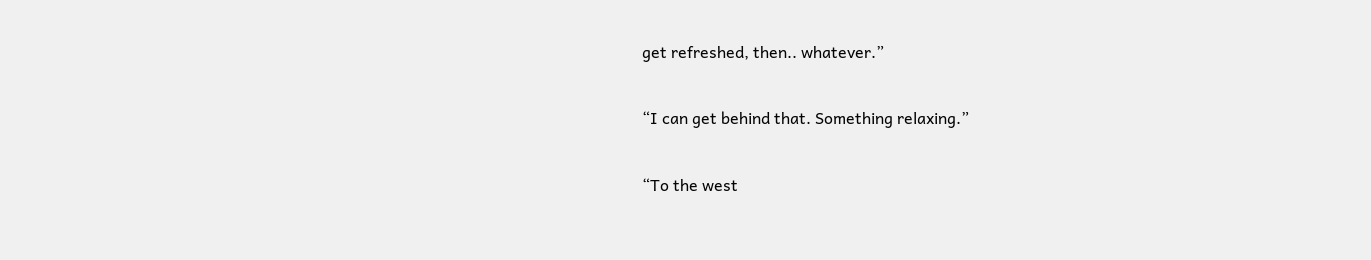get refreshed, then.. whatever.”

“I can get behind that. Something relaxing.”

“To the west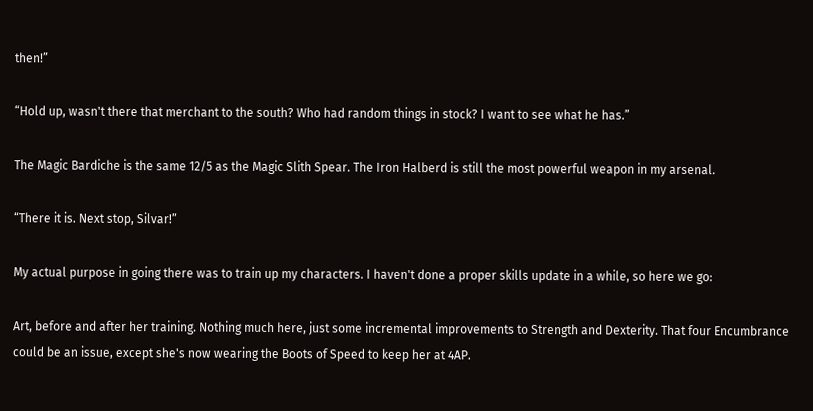then!”

“Hold up, wasn't there that merchant to the south? Who had random things in stock? I want to see what he has.”

The Magic Bardiche is the same 12/5 as the Magic Slith Spear. The Iron Halberd is still the most powerful weapon in my arsenal.

“There it is. Next stop, Silvar!”

My actual purpose in going there was to train up my characters. I haven't done a proper skills update in a while, so here we go:

Art, before and after her training. Nothing much here, just some incremental improvements to Strength and Dexterity. That four Encumbrance could be an issue, except she's now wearing the Boots of Speed to keep her at 4AP.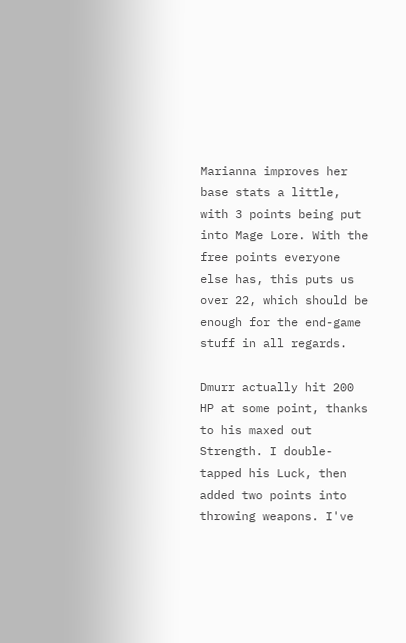Marianna improves her base stats a little, with 3 points being put into Mage Lore. With the free points everyone else has, this puts us over 22, which should be enough for the end-game stuff in all regards.

Dmurr actually hit 200 HP at some point, thanks to his maxed out Strength. I double-tapped his Luck, then added two points into throwing weapons. I've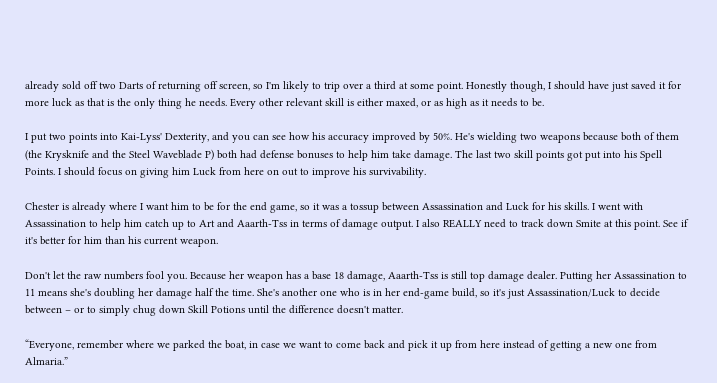already sold off two Darts of returning off screen, so I'm likely to trip over a third at some point. Honestly though, I should have just saved it for more luck as that is the only thing he needs. Every other relevant skill is either maxed, or as high as it needs to be.

I put two points into Kai-Lyss' Dexterity, and you can see how his accuracy improved by 50%. He's wielding two weapons because both of them (the Krysknife and the Steel Waveblade P) both had defense bonuses to help him take damage. The last two skill points got put into his Spell Points. I should focus on giving him Luck from here on out to improve his survivability.

Chester is already where I want him to be for the end game, so it was a tossup between Assassination and Luck for his skills. I went with Assassination to help him catch up to Art and Aaarth-Tss in terms of damage output. I also REALLY need to track down Smite at this point. See if it's better for him than his current weapon.

Don't let the raw numbers fool you. Because her weapon has a base 18 damage, Aaarth-Tss is still top damage dealer. Putting her Assassination to 11 means she's doubling her damage half the time. She's another one who is in her end-game build, so it's just Assassination/Luck to decide between – or to simply chug down Skill Potions until the difference doesn't matter.

“Everyone, remember where we parked the boat, in case we want to come back and pick it up from here instead of getting a new one from Almaria.”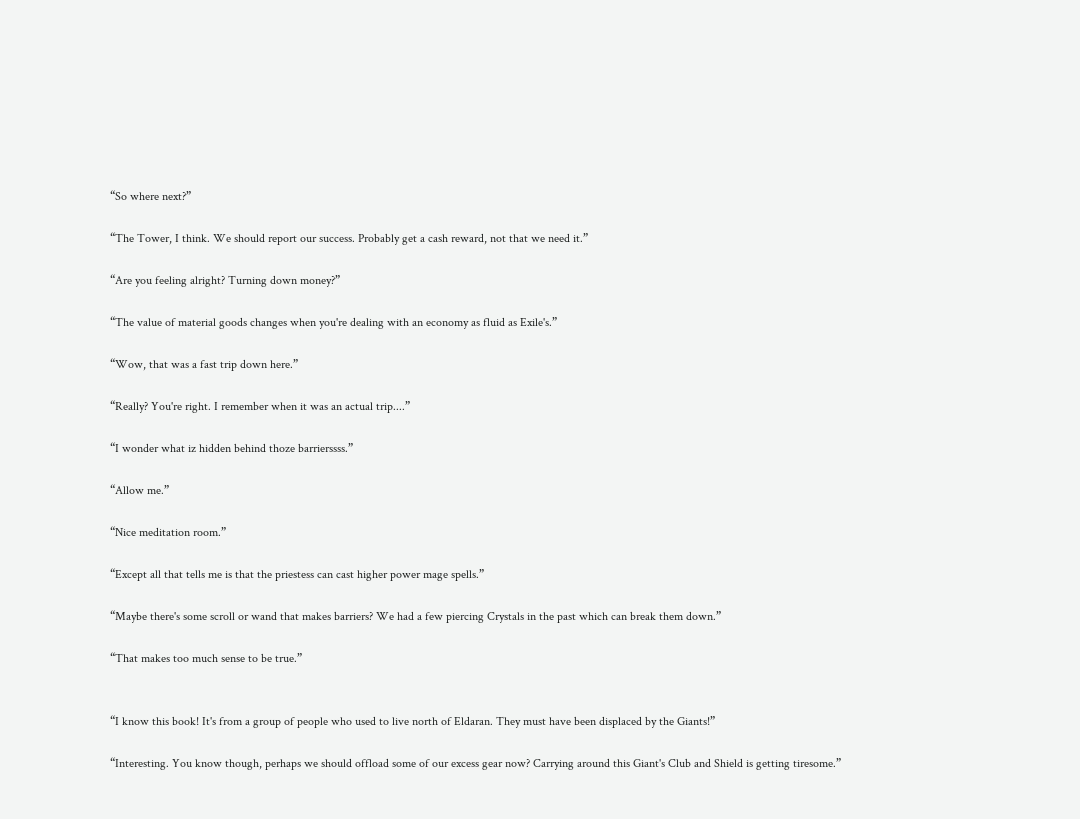“So where next?”

“The Tower, I think. We should report our success. Probably get a cash reward, not that we need it.”

“Are you feeling alright? Turning down money?”

“The value of material goods changes when you're dealing with an economy as fluid as Exile's.”

“Wow, that was a fast trip down here.”

“Really? You're right. I remember when it was an actual trip....”

“I wonder what iz hidden behind thoze barrierssss.”

“Allow me.”

“Nice meditation room.”

“Except all that tells me is that the priestess can cast higher power mage spells.”

“Maybe there's some scroll or wand that makes barriers? We had a few piercing Crystals in the past which can break them down.”

“That makes too much sense to be true.”


“I know this book! It's from a group of people who used to live north of Eldaran. They must have been displaced by the Giants!”

“Interesting. You know though, perhaps we should offload some of our excess gear now? Carrying around this Giant's Club and Shield is getting tiresome.”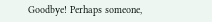Goodbye! Perhaps someone,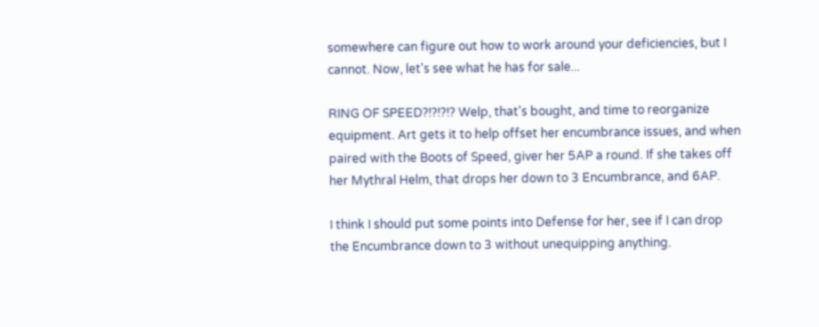somewhere can figure out how to work around your deficiencies, but I cannot. Now, let's see what he has for sale...

RING OF SPEED?!?!?!? Welp, that's bought, and time to reorganize equipment. Art gets it to help offset her encumbrance issues, and when paired with the Boots of Speed, giver her 5AP a round. If she takes off her Mythral Helm, that drops her down to 3 Encumbrance, and 6AP.

I think I should put some points into Defense for her, see if I can drop the Encumbrance down to 3 without unequipping anything.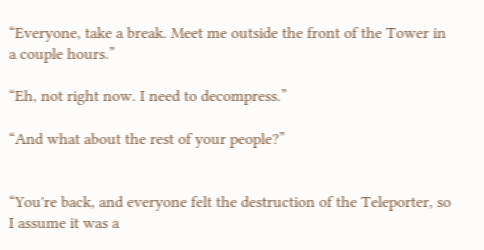“Everyone, take a break. Meet me outside the front of the Tower in a couple hours.”

“Eh, not right now. I need to decompress.”

“And what about the rest of your people?”


“You're back, and everyone felt the destruction of the Teleporter, so I assume it was a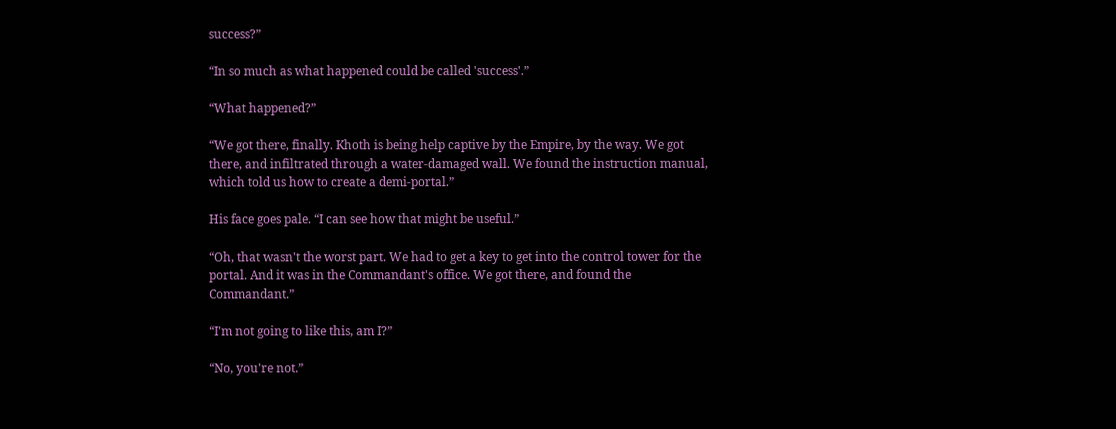success?”

“In so much as what happened could be called 'success'.”

“What happened?”

“We got there, finally. Khoth is being help captive by the Empire, by the way. We got there, and infiltrated through a water-damaged wall. We found the instruction manual, which told us how to create a demi-portal.”

His face goes pale. “I can see how that might be useful.”

“Oh, that wasn't the worst part. We had to get a key to get into the control tower for the portal. And it was in the Commandant's office. We got there, and found the Commandant.”

“I'm not going to like this, am I?”

“No, you're not.”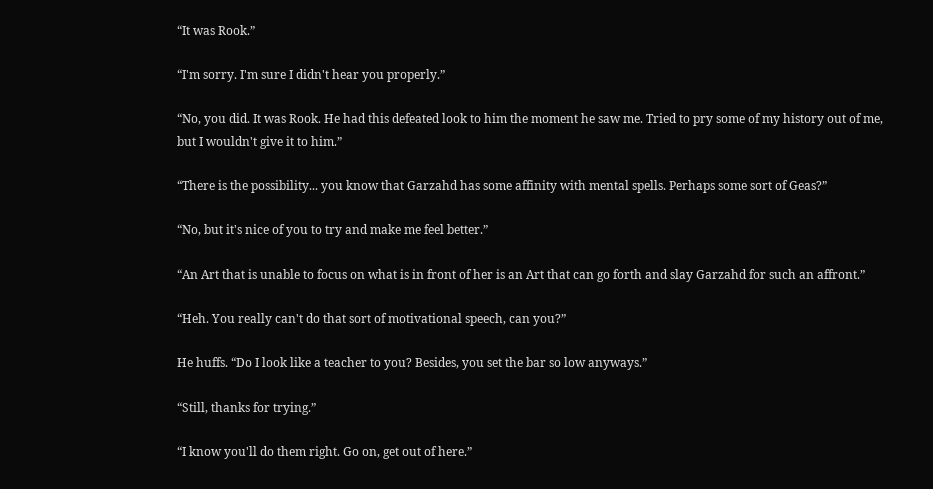“It was Rook.”

“I'm sorry. I'm sure I didn't hear you properly.”

“No, you did. It was Rook. He had this defeated look to him the moment he saw me. Tried to pry some of my history out of me, but I wouldn't give it to him.”

“There is the possibility... you know that Garzahd has some affinity with mental spells. Perhaps some sort of Geas?”

“No, but it's nice of you to try and make me feel better.”

“An Art that is unable to focus on what is in front of her is an Art that can go forth and slay Garzahd for such an affront.”

“Heh. You really can't do that sort of motivational speech, can you?”

He huffs. “Do I look like a teacher to you? Besides, you set the bar so low anyways.”

“Still, thanks for trying.”

“I know you'll do them right. Go on, get out of here.”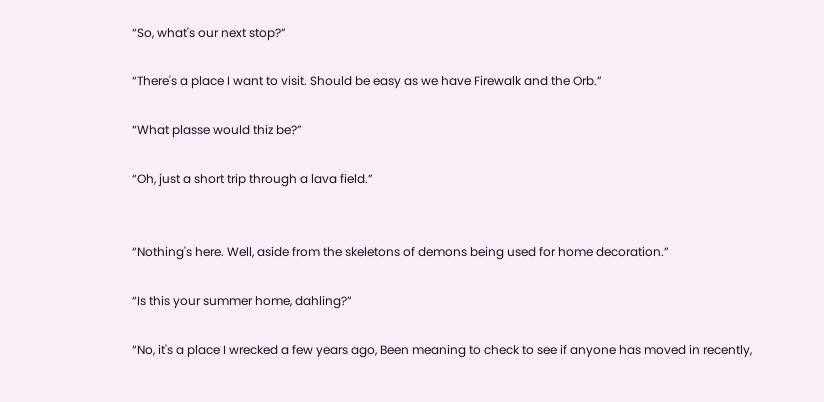“So, what's our next stop?”

“There's a place I want to visit. Should be easy as we have Firewalk and the Orb.”

“What plasse would thiz be?”

“Oh, just a short trip through a lava field.”


“Nothing's here. Well, aside from the skeletons of demons being used for home decoration.”

“Is this your summer home, dahling?”

“No, it's a place I wrecked a few years ago, Been meaning to check to see if anyone has moved in recently,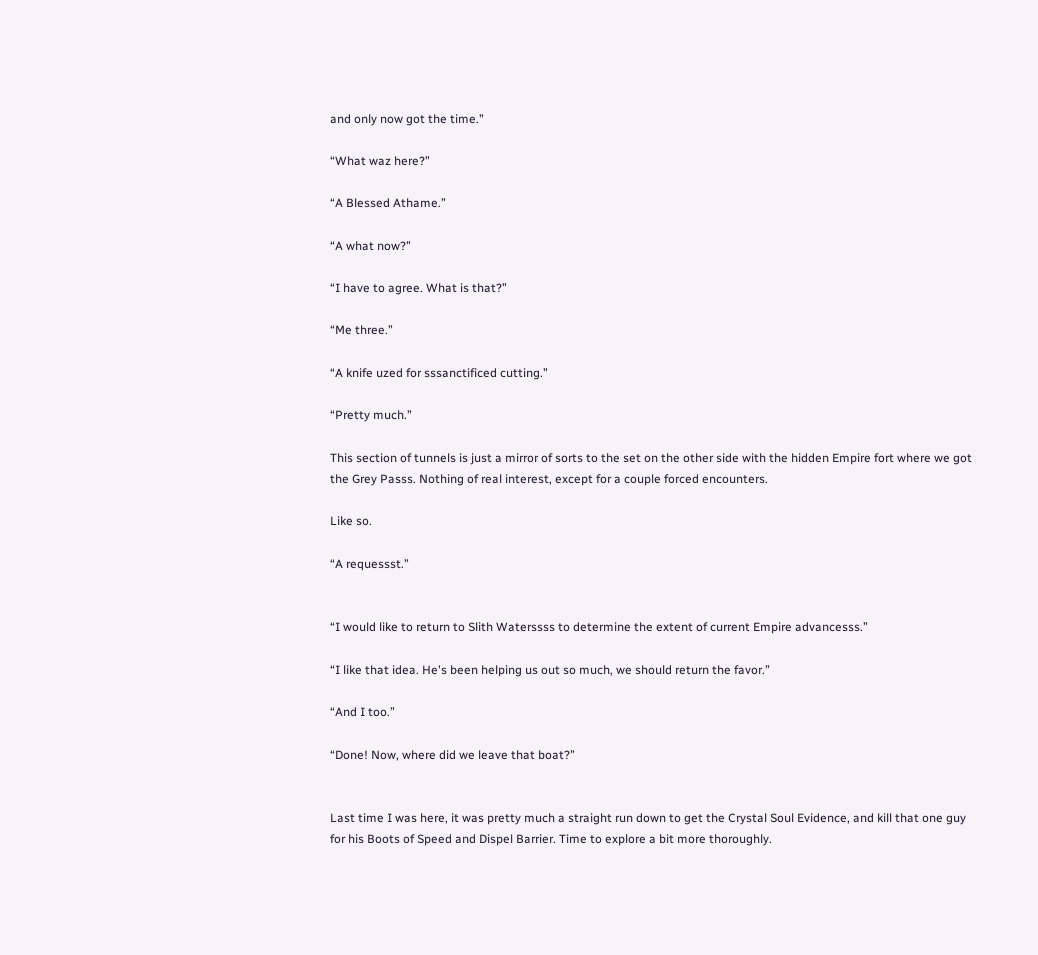and only now got the time.”

“What waz here?”

“A Blessed Athame.”

“A what now?”

“I have to agree. What is that?”

“Me three.”

“A knife uzed for sssanctificed cutting.”

“Pretty much.”

This section of tunnels is just a mirror of sorts to the set on the other side with the hidden Empire fort where we got the Grey Passs. Nothing of real interest, except for a couple forced encounters.

Like so.

“A requessst.”


“I would like to return to Slith Waterssss to determine the extent of current Empire advancesss.”

“I like that idea. He's been helping us out so much, we should return the favor.”

“And I too.”

“Done! Now, where did we leave that boat?”


Last time I was here, it was pretty much a straight run down to get the Crystal Soul Evidence, and kill that one guy for his Boots of Speed and Dispel Barrier. Time to explore a bit more thoroughly.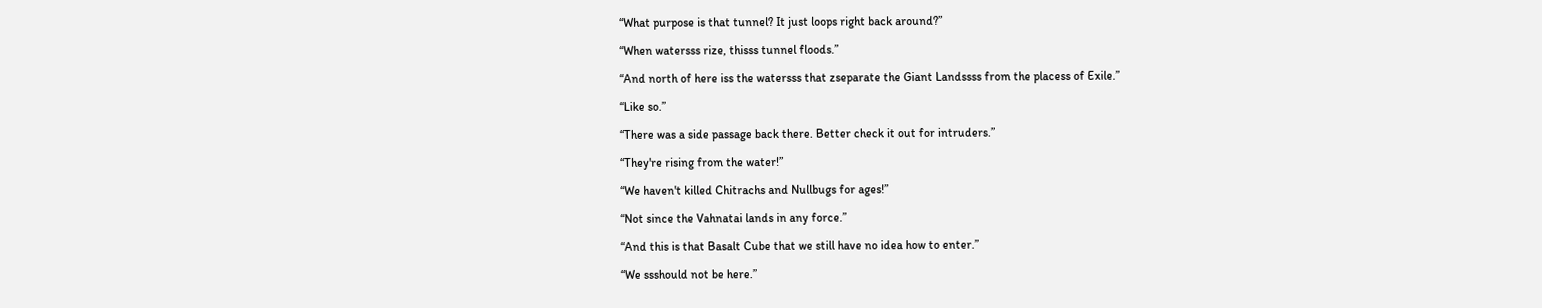“What purpose is that tunnel? It just loops right back around?”

“When watersss rize, thisss tunnel floods.”

“And north of here iss the watersss that zseparate the Giant Landssss from the placess of Exile.”

“Like so.”

“There was a side passage back there. Better check it out for intruders.”

“They're rising from the water!”

“We haven't killed Chitrachs and Nullbugs for ages!”

“Not since the Vahnatai lands in any force.”

“And this is that Basalt Cube that we still have no idea how to enter.”

“We ssshould not be here.”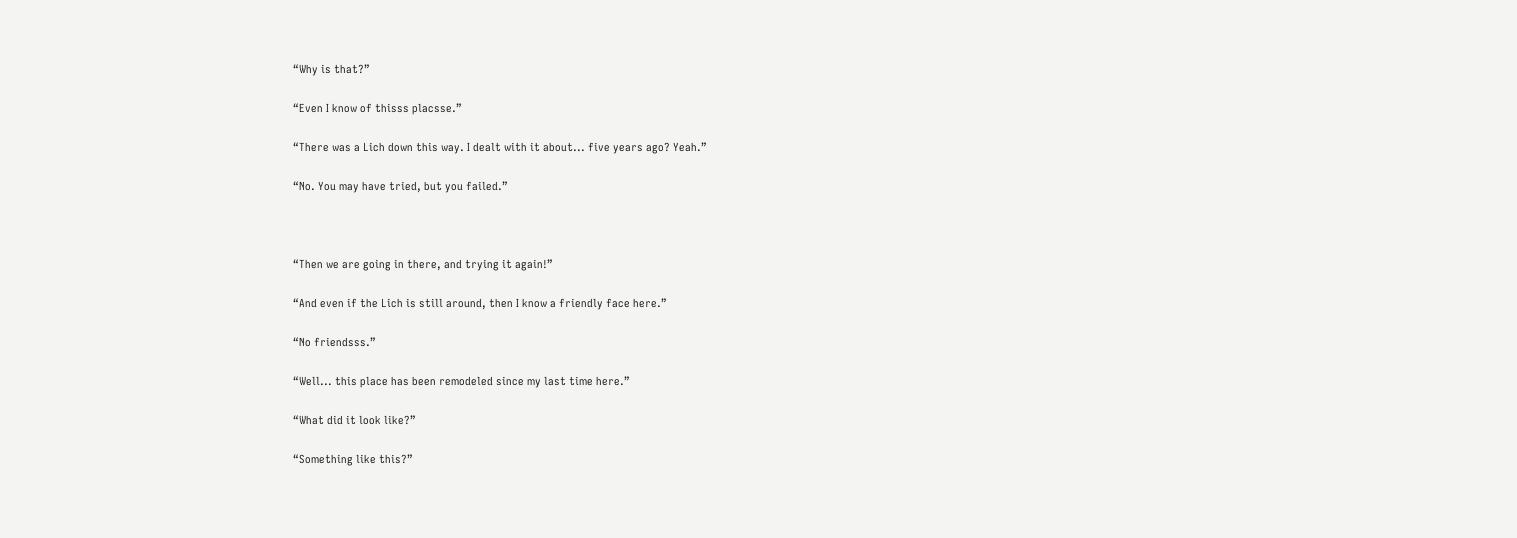“Why is that?”

“Even I know of thisss placsse.”

“There was a Lich down this way. I dealt with it about... five years ago? Yeah.”

“No. You may have tried, but you failed.”



“Then we are going in there, and trying it again!”

“And even if the Lich is still around, then I know a friendly face here.”

“No friendsss.”

“Well... this place has been remodeled since my last time here.”

“What did it look like?”

“Something like this?”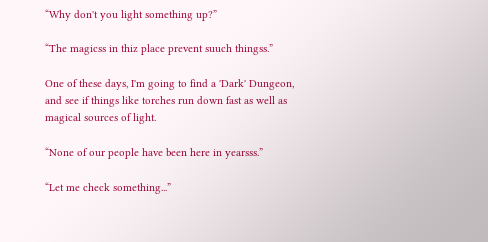“Why don't you light something up?”

“The magicss in thiz place prevent suuch thingss.”

One of these days, I'm going to find a 'Dark' Dungeon, and see if things like torches run down fast as well as magical sources of light.

“None of our people have been here in yearsss.”

“Let me check something...”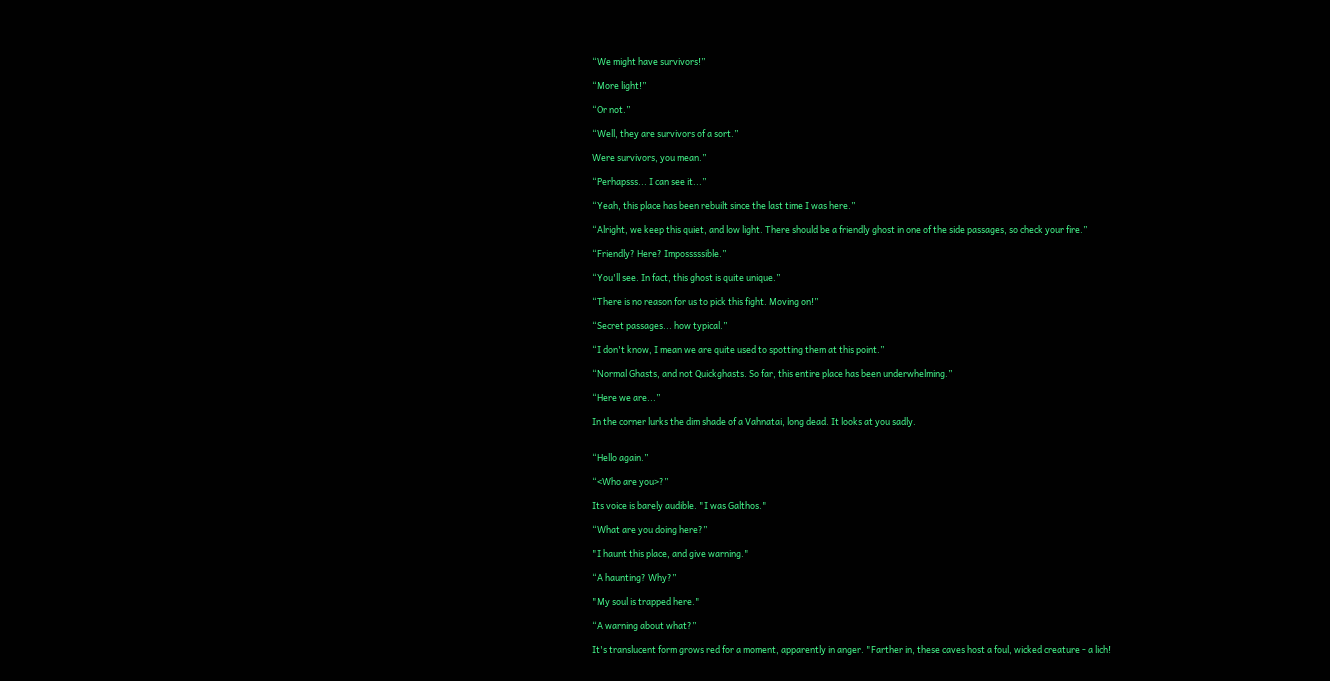“We might have survivors!”

“More light!”

“Or not.”

“Well, they are survivors of a sort.”

Were survivors, you mean.”

“Perhapsss... I can see it...”

“Yeah, this place has been rebuilt since the last time I was here.”

“Alright, we keep this quiet, and low light. There should be a friendly ghost in one of the side passages, so check your fire.”

“Friendly? Here? Imposssssible.”

“You'll see. In fact, this ghost is quite unique.”

“There is no reason for us to pick this fight. Moving on!”

“Secret passages... how typical.”

“I don't know, I mean we are quite used to spotting them at this point.”

“Normal Ghasts, and not Quickghasts. So far, this entire place has been underwhelming.”

“Here we are...”

In the corner lurks the dim shade of a Vahnatai, long dead. It looks at you sadly.


“Hello again.”

“<Who are you>?”

Its voice is barely audible. "I was Galthos."

“What are you doing here?”

"I haunt this place, and give warning."

“A haunting? Why?”

"My soul is trapped here."

“A warning about what?”

It's translucent form grows red for a moment, apparently in anger. "Farther in, these caves host a foul, wicked creature - a lich!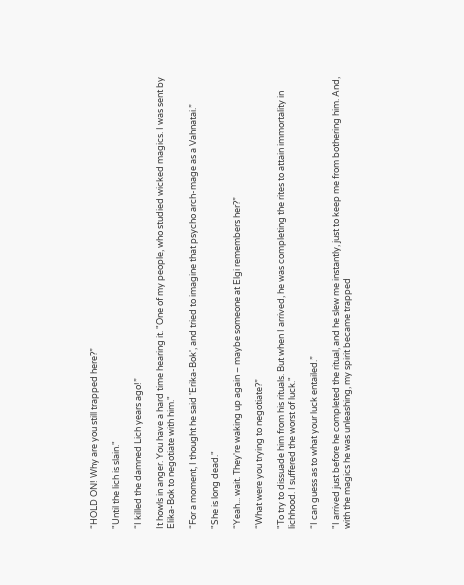“HOLD ON! Why are you still trapped here?”

"Until the lich is slain."

“I killed the damned Lich years ago!”

It howls in anger. You have a hard time hearing it. "One of my people, who studied wicked magics. I was sent by Elika-Bok to negotiate with him."

“For a moment, I thought he said 'Erika-Bok', and tried to imagine that psycho arch-mage as a Vahnatai.”

"She is long dead."

“Yeah... wait. They're waking up again – maybe someone at Elgi remembers her?”

“What were you trying to negotiate?”

"To try to dissuade him from his rituals. But when I arrived, he was completing the rites to attain immortality in lichhood. I suffered the worst of luck."

“I can guess as to what your luck entailed.”

"I arrived just before he completed the ritual, and he slew me instantly, just to keep me from bothering him. And, with the magics he was unleashing, my spirit became trapped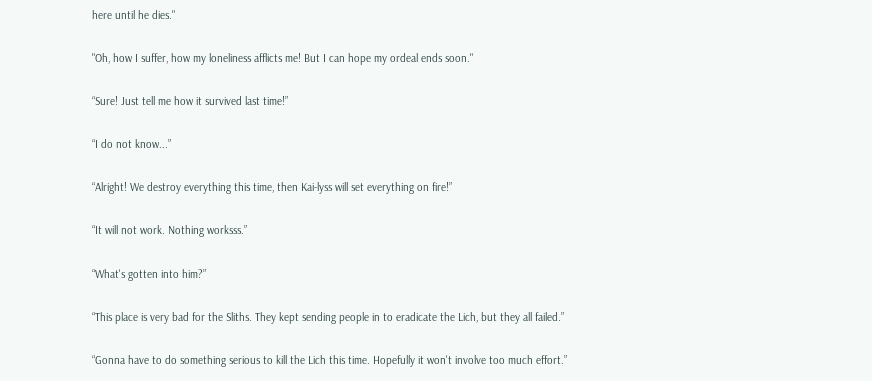here until he dies."

"Oh, how I suffer, how my loneliness afflicts me! But I can hope my ordeal ends soon."

“Sure! Just tell me how it survived last time!”

“I do not know...”

“Alright! We destroy everything this time, then Kai-lyss will set everything on fire!”

“It will not work. Nothing worksss.”

“What's gotten into him?”

“This place is very bad for the Sliths. They kept sending people in to eradicate the Lich, but they all failed.”

“Gonna have to do something serious to kill the Lich this time. Hopefully it won't involve too much effort.”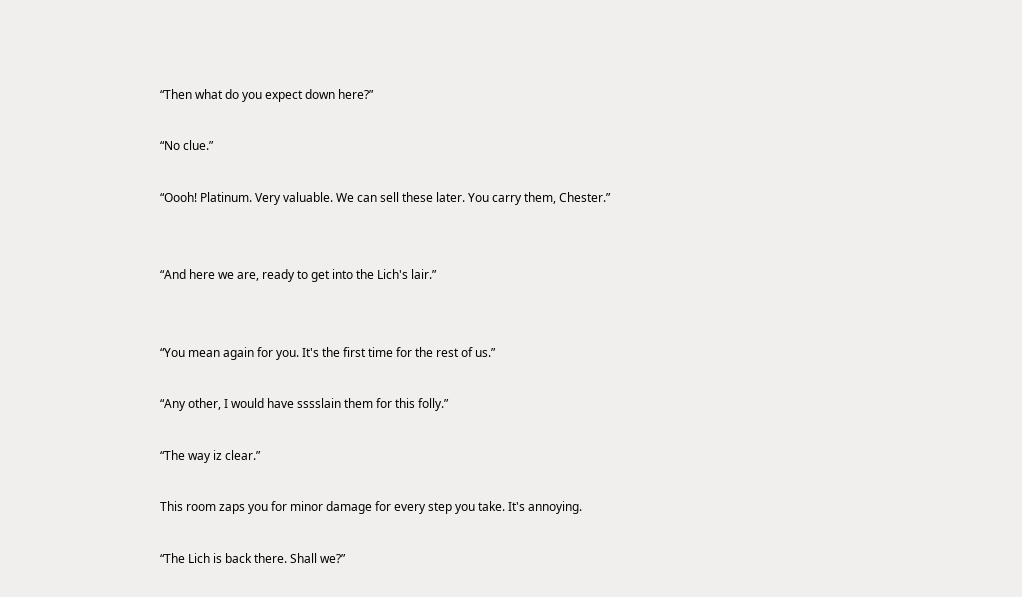“Then what do you expect down here?”

“No clue.”

“Oooh! Platinum. Very valuable. We can sell these later. You carry them, Chester.”


“And here we are, ready to get into the Lich's lair.”


“You mean again for you. It's the first time for the rest of us.”

“Any other, I would have sssslain them for this folly.”

“The way iz clear.”

This room zaps you for minor damage for every step you take. It's annoying.

“The Lich is back there. Shall we?”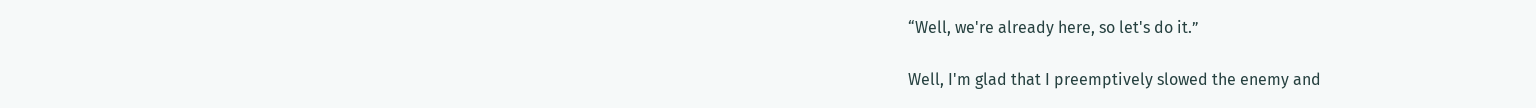“Well, we're already here, so let's do it.”

Well, I'm glad that I preemptively slowed the enemy and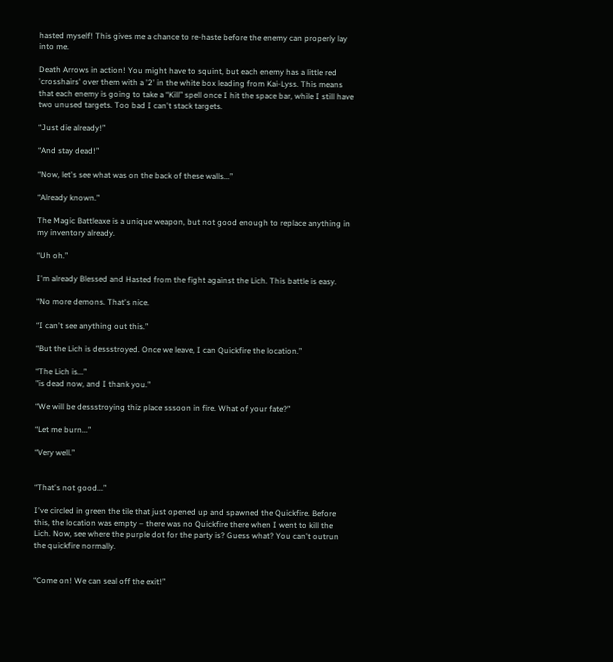hasted myself! This gives me a chance to re-haste before the enemy can properly lay into me.

Death Arrows in action! You might have to squint, but each enemy has a little red 'crosshairs' over them with a '2' in the white box leading from Kai-Lyss. This means that each enemy is going to take a “Kill” spell once I hit the space bar, while I still have two unused targets. Too bad I can't stack targets.

“Just die already!”

“And stay dead!”

“Now, let's see what was on the back of these walls...”

“Already known.”

The Magic Battleaxe is a unique weapon, but not good enough to replace anything in my inventory already.

“Uh oh.”

I'm already Blessed and Hasted from the fight against the Lich. This battle is easy.

“No more demons. That's nice.

“I can't see anything out this.”

“But the Lich is dessstroyed. Once we leave, I can Quickfire the location.”

“The Lich is...”
"is dead now, and I thank you."

“We will be dessstroying thiz place sssoon in fire. What of your fate?”

“Let me burn...”

“Very well.”


“That's not good...”

I've circled in green the tile that just opened up and spawned the Quickfire. Before this, the location was empty – there was no Quickfire there when I went to kill the Lich. Now, see where the purple dot for the party is? Guess what? You can't outrun the quickfire normally.


“Come on! We can seal off the exit!”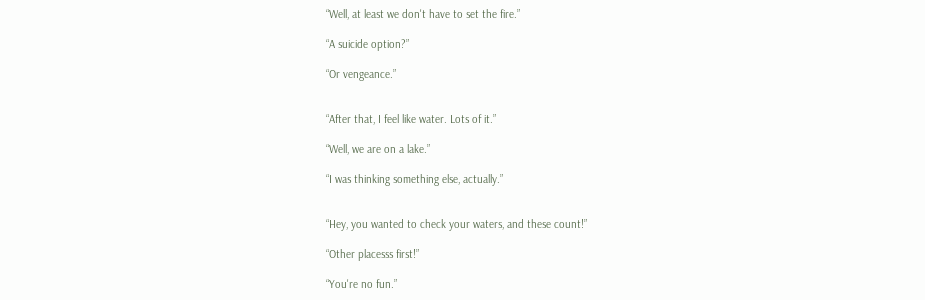“Well, at least we don't have to set the fire.”

“A suicide option?”

“Or vengeance.”


“After that, I feel like water. Lots of it.”

“Well, we are on a lake.”

“I was thinking something else, actually.”


“Hey, you wanted to check your waters, and these count!”

“Other placesss first!”

“You're no fun.”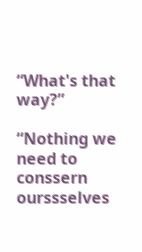“What's that way?”

“Nothing we need to conssern ourssselves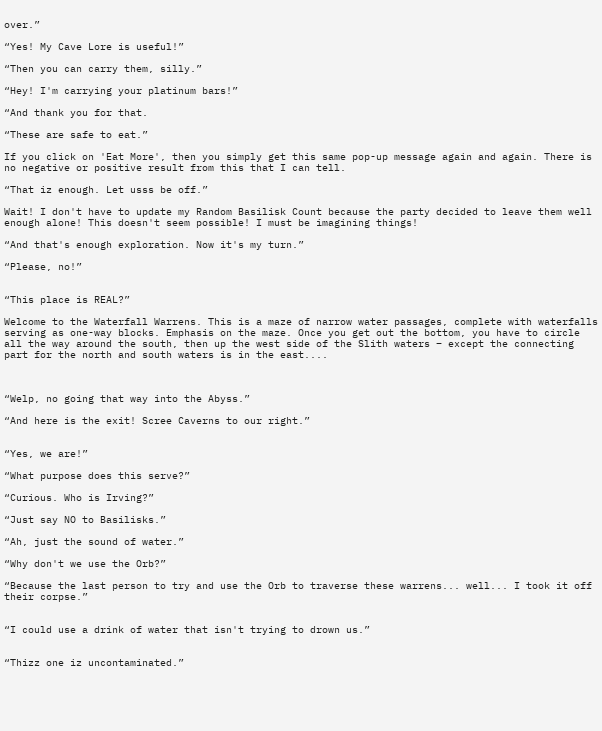over.”

“Yes! My Cave Lore is useful!”

“Then you can carry them, silly.”

“Hey! I'm carrying your platinum bars!”

“And thank you for that.

“These are safe to eat.”

If you click on 'Eat More', then you simply get this same pop-up message again and again. There is no negative or positive result from this that I can tell.

“That iz enough. Let usss be off.”

Wait! I don't have to update my Random Basilisk Count because the party decided to leave them well enough alone! This doesn't seem possible! I must be imagining things!

“And that's enough exploration. Now it's my turn.”

“Please, no!”


“This place is REAL?”

Welcome to the Waterfall Warrens. This is a maze of narrow water passages, complete with waterfalls serving as one-way blocks. Emphasis on the maze. Once you get out the bottom, you have to circle all the way around the south, then up the west side of the Slith waters – except the connecting part for the north and south waters is in the east....



“Welp, no going that way into the Abyss.”

“And here is the exit! Scree Caverns to our right.”


“Yes, we are!”

“What purpose does this serve?”

“Curious. Who is Irving?”

“Just say NO to Basilisks.”

“Ah, just the sound of water.”

“Why don't we use the Orb?”

“Because the last person to try and use the Orb to traverse these warrens... well... I took it off their corpse.”


“I could use a drink of water that isn't trying to drown us.”


“Thizz one iz uncontaminated.”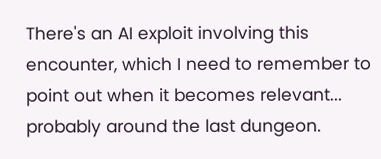There's an AI exploit involving this encounter, which I need to remember to point out when it becomes relevant... probably around the last dungeon.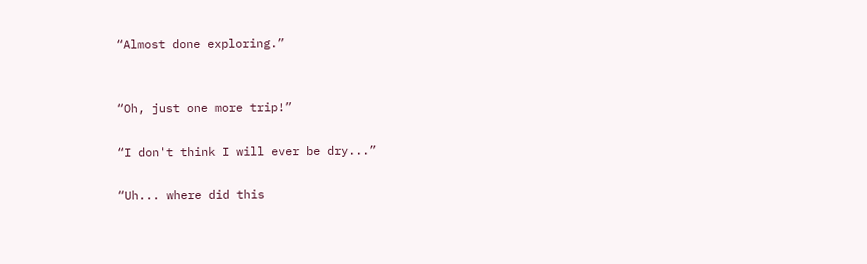“Almost done exploring.”


“Oh, just one more trip!”

“I don't think I will ever be dry...”

“Uh... where did this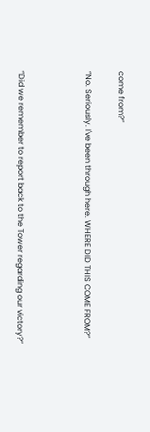come from?”

“No. Seriously. I've been through here. WHERE DID THIS COME FROM?”



“Did we remember to report back to the Tower regarding our victory?”